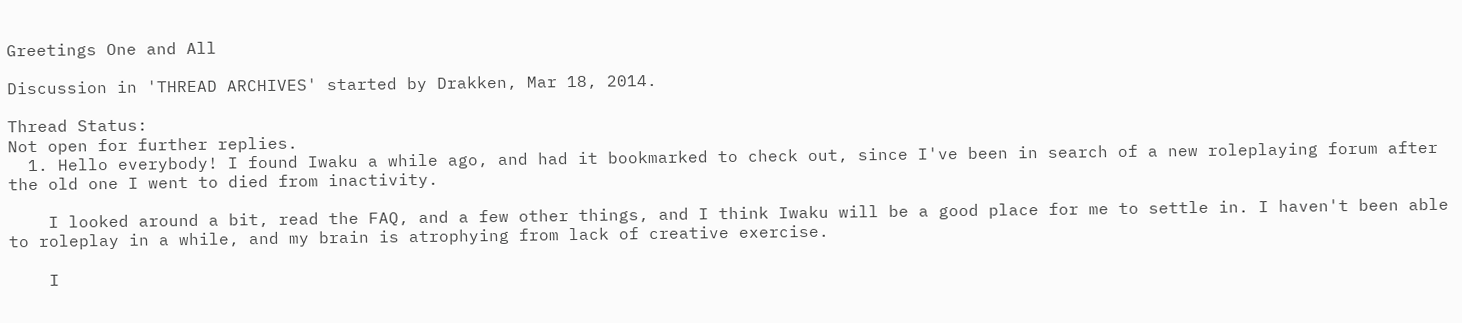Greetings One and All

Discussion in 'THREAD ARCHIVES' started by Drakken, Mar 18, 2014.

Thread Status:
Not open for further replies.
  1. Hello everybody! I found Iwaku a while ago, and had it bookmarked to check out, since I've been in search of a new roleplaying forum after the old one I went to died from inactivity.

    I looked around a bit, read the FAQ, and a few other things, and I think Iwaku will be a good place for me to settle in. I haven't been able to roleplay in a while, and my brain is atrophying from lack of creative exercise.

    I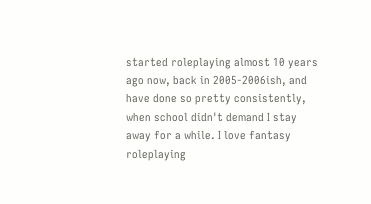started roleplaying almost 10 years ago now, back in 2005-2006ish, and have done so pretty consistently, when school didn't demand I stay away for a while. I love fantasy roleplaying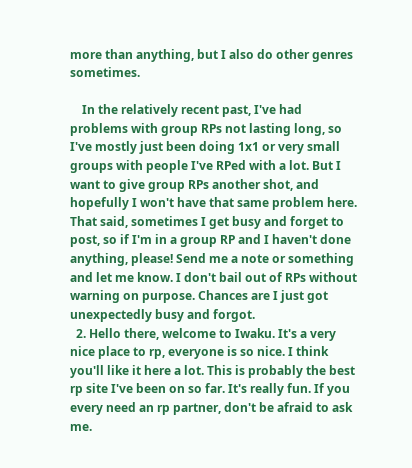more than anything, but I also do other genres sometimes.

    In the relatively recent past, I've had problems with group RPs not lasting long, so I've mostly just been doing 1x1 or very small groups with people I've RPed with a lot. But I want to give group RPs another shot, and hopefully I won't have that same problem here. That said, sometimes I get busy and forget to post, so if I'm in a group RP and I haven't done anything, please! Send me a note or something and let me know. I don't bail out of RPs without warning on purpose. Chances are I just got unexpectedly busy and forgot.
  2. Hello there, welcome to Iwaku. It's a very nice place to rp, everyone is so nice. I think you'll like it here a lot. This is probably the best rp site I've been on so far. It's really fun. If you every need an rp partner, don't be afraid to ask me.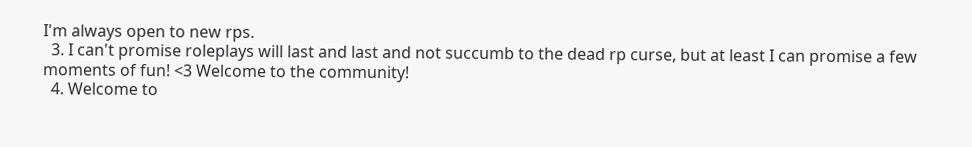I'm always open to new rps.
  3. I can't promise roleplays will last and last and not succumb to the dead rp curse, but at least I can promise a few moments of fun! <3 Welcome to the community!
  4. Welcome to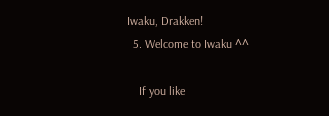Iwaku, Drakken!
  5. Welcome to Iwaku ^^

    If you like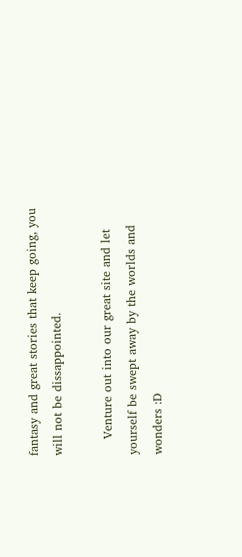fantasy and great stories that keep going, you will not be dissappointed.

    Venture out into our great site and let yourself be swept away by the worlds and wonders :D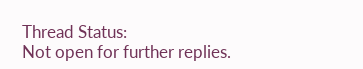Thread Status:
Not open for further replies.